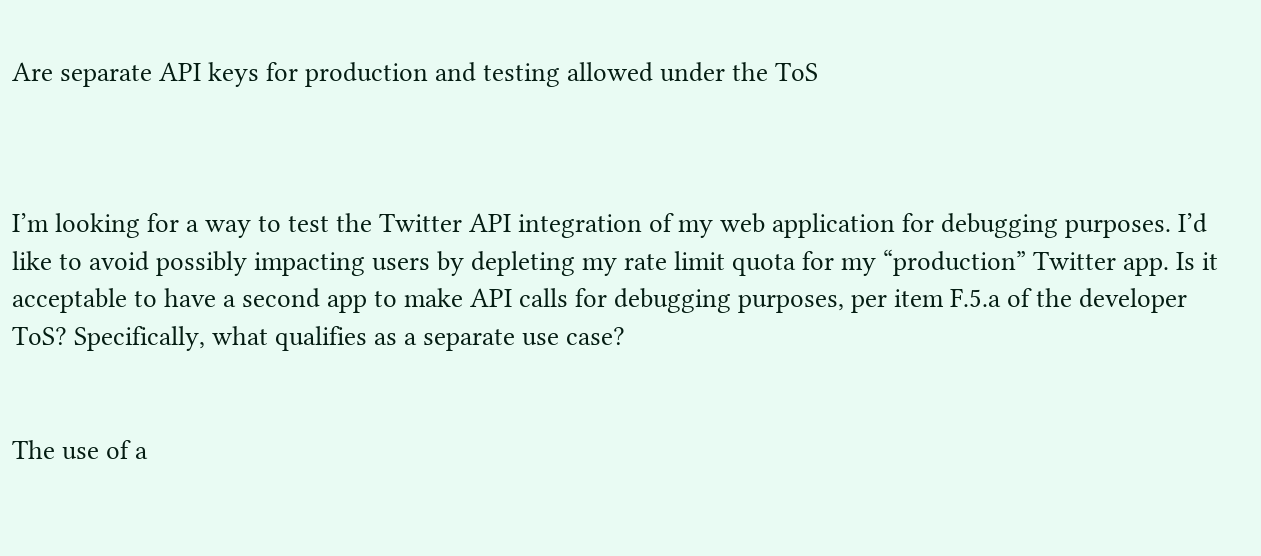Are separate API keys for production and testing allowed under the ToS



I’m looking for a way to test the Twitter API integration of my web application for debugging purposes. I’d like to avoid possibly impacting users by depleting my rate limit quota for my “production” Twitter app. Is it acceptable to have a second app to make API calls for debugging purposes, per item F.5.a of the developer ToS? Specifically, what qualifies as a separate use case?


The use of a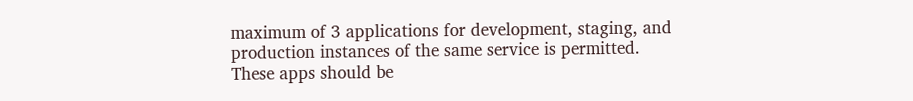maximum of 3 applications for development, staging, and production instances of the same service is permitted. These apps should be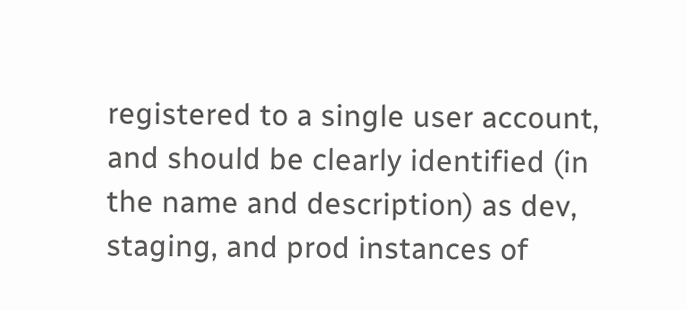registered to a single user account, and should be clearly identified (in the name and description) as dev, staging, and prod instances of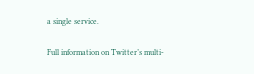a single service.

Full information on Twitter’s multi-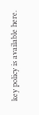key policy is available here.